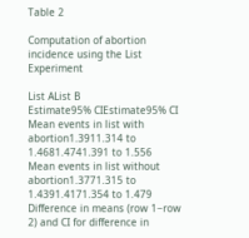Table 2

Computation of abortion incidence using the List Experiment

List AList B
Estimate95% CIEstimate95% CI
Mean events in list with abortion1.3911.314 to 1.4681.4741.391 to 1.556
Mean events in list without abortion1.3771.315 to 1.4391.4171.354 to 1.479
Difference in means (row 1−row 2) and CI for difference in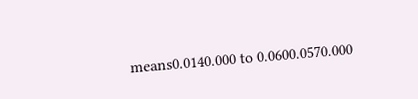means0.0140.000 to 0.0600.0570.000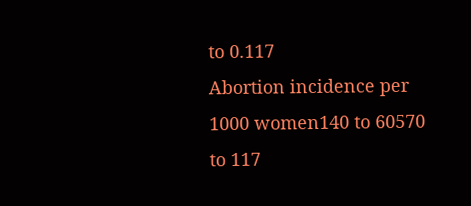to 0.117
Abortion incidence per 1000 women140 to 60570 to 117